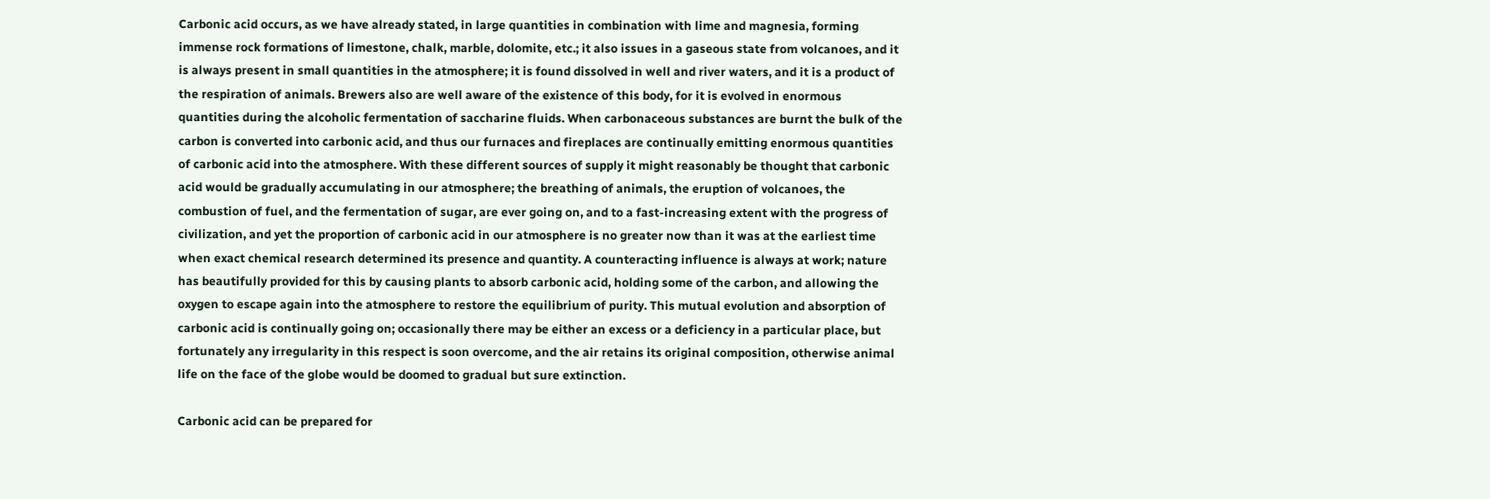Carbonic acid occurs, as we have already stated, in large quantities in combination with lime and magnesia, forming immense rock formations of limestone, chalk, marble, dolomite, etc.; it also issues in a gaseous state from volcanoes, and it is always present in small quantities in the atmosphere; it is found dissolved in well and river waters, and it is a product of the respiration of animals. Brewers also are well aware of the existence of this body, for it is evolved in enormous quantities during the alcoholic fermentation of saccharine fluids. When carbonaceous substances are burnt the bulk of the carbon is converted into carbonic acid, and thus our furnaces and fireplaces are continually emitting enormous quantities of carbonic acid into the atmosphere. With these different sources of supply it might reasonably be thought that carbonic acid would be gradually accumulating in our atmosphere; the breathing of animals, the eruption of volcanoes, the combustion of fuel, and the fermentation of sugar, are ever going on, and to a fast-increasing extent with the progress of civilization, and yet the proportion of carbonic acid in our atmosphere is no greater now than it was at the earliest time when exact chemical research determined its presence and quantity. A counteracting influence is always at work; nature has beautifully provided for this by causing plants to absorb carbonic acid, holding some of the carbon, and allowing the oxygen to escape again into the atmosphere to restore the equilibrium of purity. This mutual evolution and absorption of carbonic acid is continually going on; occasionally there may be either an excess or a deficiency in a particular place, but fortunately any irregularity in this respect is soon overcome, and the air retains its original composition, otherwise animal life on the face of the globe would be doomed to gradual but sure extinction.

Carbonic acid can be prepared for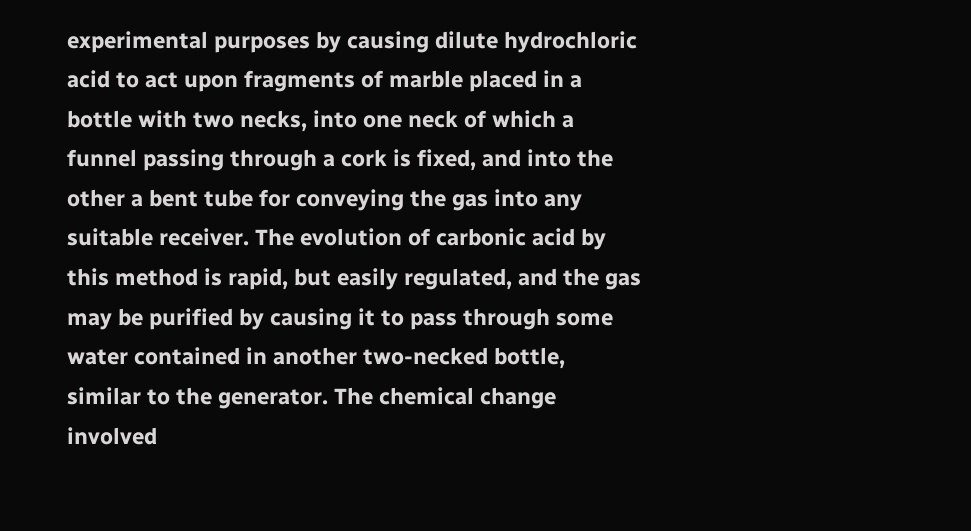experimental purposes by causing dilute hydrochloric acid to act upon fragments of marble placed in a bottle with two necks, into one neck of which a funnel passing through a cork is fixed, and into the other a bent tube for conveying the gas into any suitable receiver. The evolution of carbonic acid by this method is rapid, but easily regulated, and the gas may be purified by causing it to pass through some water contained in another two-necked bottle, similar to the generator. The chemical change involved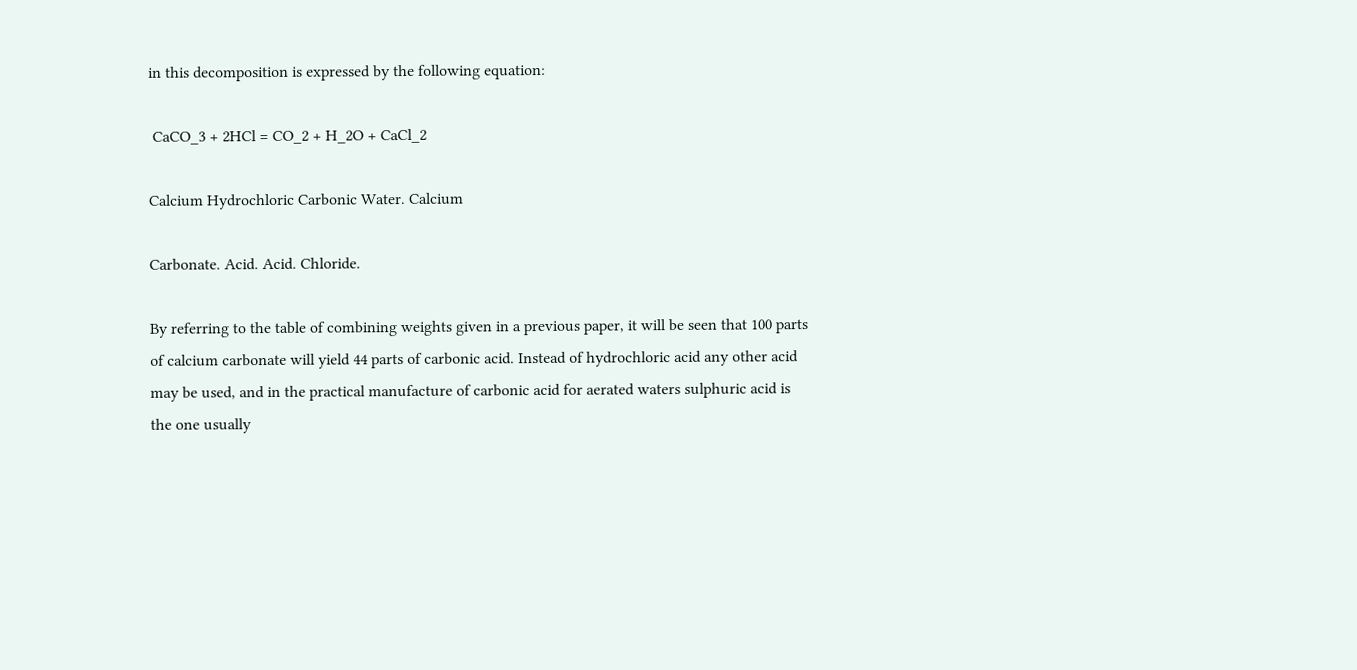in this decomposition is expressed by the following equation:

 CaCO_3 + 2HCl = CO_2 + H_2O + CaCl_2

Calcium Hydrochloric Carbonic Water. Calcium

Carbonate. Acid. Acid. Chloride.

By referring to the table of combining weights given in a previous paper, it will be seen that 100 parts of calcium carbonate will yield 44 parts of carbonic acid. Instead of hydrochloric acid any other acid may be used, and in the practical manufacture of carbonic acid for aerated waters sulphuric acid is the one usually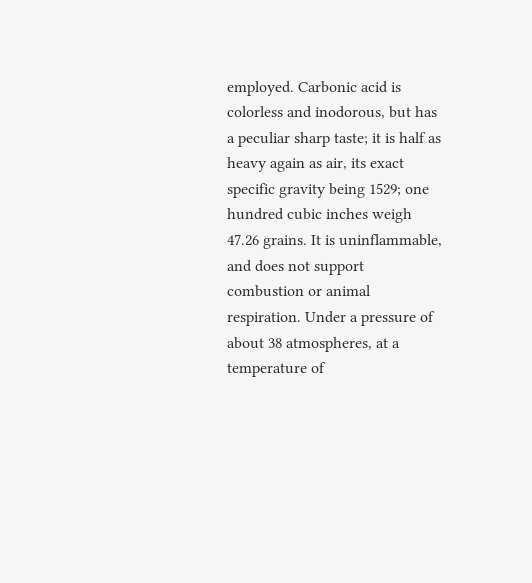employed. Carbonic acid is colorless and inodorous, but has a peculiar sharp taste; it is half as heavy again as air, its exact specific gravity being 1529; one hundred cubic inches weigh 47.26 grains. It is uninflammable, and does not support combustion or animal respiration. Under a pressure of about 38 atmospheres, at a temperature of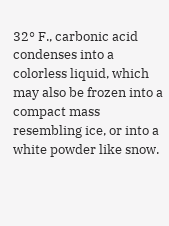32° F., carbonic acid condenses into a colorless liquid, which may also be frozen into a compact mass resembling ice, or into a white powder like snow.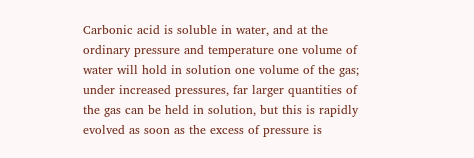Carbonic acid is soluble in water, and at the ordinary pressure and temperature one volume of water will hold in solution one volume of the gas; under increased pressures, far larger quantities of the gas can be held in solution, but this is rapidly evolved as soon as the excess of pressure is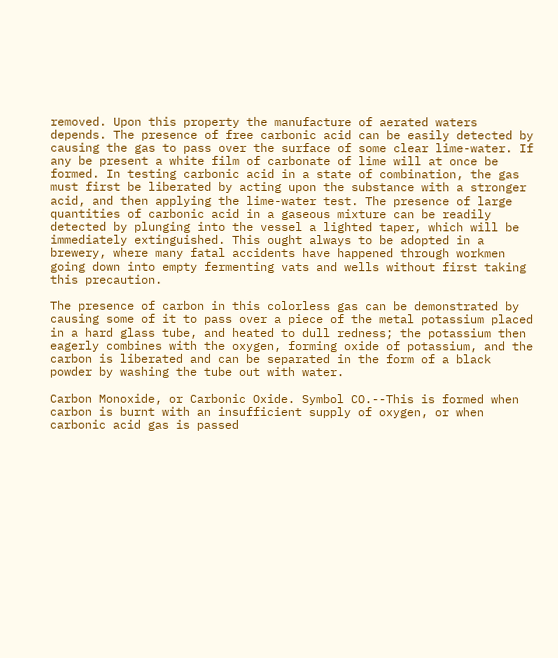removed. Upon this property the manufacture of aerated waters depends. The presence of free carbonic acid can be easily detected by causing the gas to pass over the surface of some clear lime-water. If any be present a white film of carbonate of lime will at once be formed. In testing carbonic acid in a state of combination, the gas must first be liberated by acting upon the substance with a stronger acid, and then applying the lime-water test. The presence of large quantities of carbonic acid in a gaseous mixture can be readily detected by plunging into the vessel a lighted taper, which will be immediately extinguished. This ought always to be adopted in a brewery, where many fatal accidents have happened through workmen going down into empty fermenting vats and wells without first taking this precaution.

The presence of carbon in this colorless gas can be demonstrated by causing some of it to pass over a piece of the metal potassium placed in a hard glass tube, and heated to dull redness; the potassium then eagerly combines with the oxygen, forming oxide of potassium, and the carbon is liberated and can be separated in the form of a black powder by washing the tube out with water.

Carbon Monoxide, or Carbonic Oxide. Symbol CO.--This is formed when carbon is burnt with an insufficient supply of oxygen, or when carbonic acid gas is passed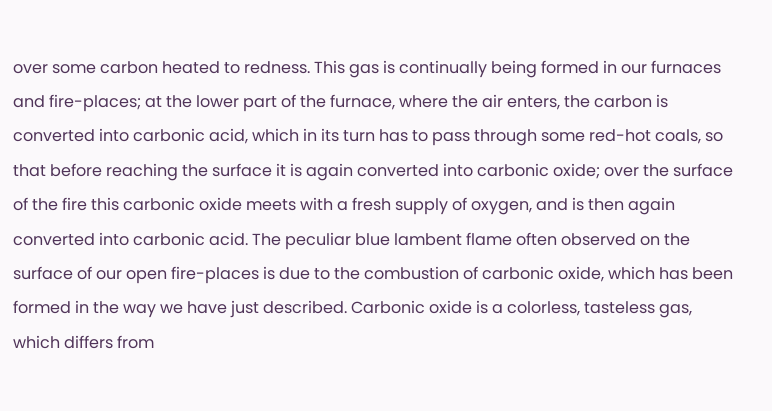over some carbon heated to redness. This gas is continually being formed in our furnaces and fire-places; at the lower part of the furnace, where the air enters, the carbon is converted into carbonic acid, which in its turn has to pass through some red-hot coals, so that before reaching the surface it is again converted into carbonic oxide; over the surface of the fire this carbonic oxide meets with a fresh supply of oxygen, and is then again converted into carbonic acid. The peculiar blue lambent flame often observed on the surface of our open fire-places is due to the combustion of carbonic oxide, which has been formed in the way we have just described. Carbonic oxide is a colorless, tasteless gas, which differs from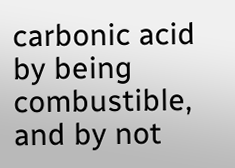carbonic acid by being combustible, and by not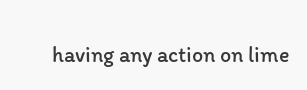having any action on lime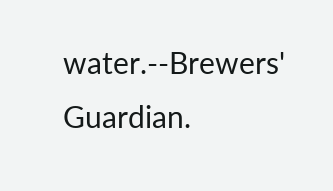water.--Brewers' Guardian.